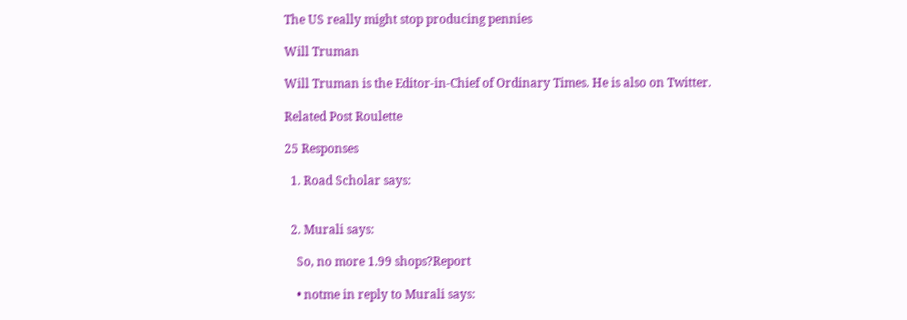The US really might stop producing pennies

Will Truman

Will Truman is the Editor-in-Chief of Ordinary Times. He is also on Twitter.

Related Post Roulette

25 Responses

  1. Road Scholar says:


  2. Murali says:

    So, no more 1.99 shops?Report

    • notme in reply to Murali says: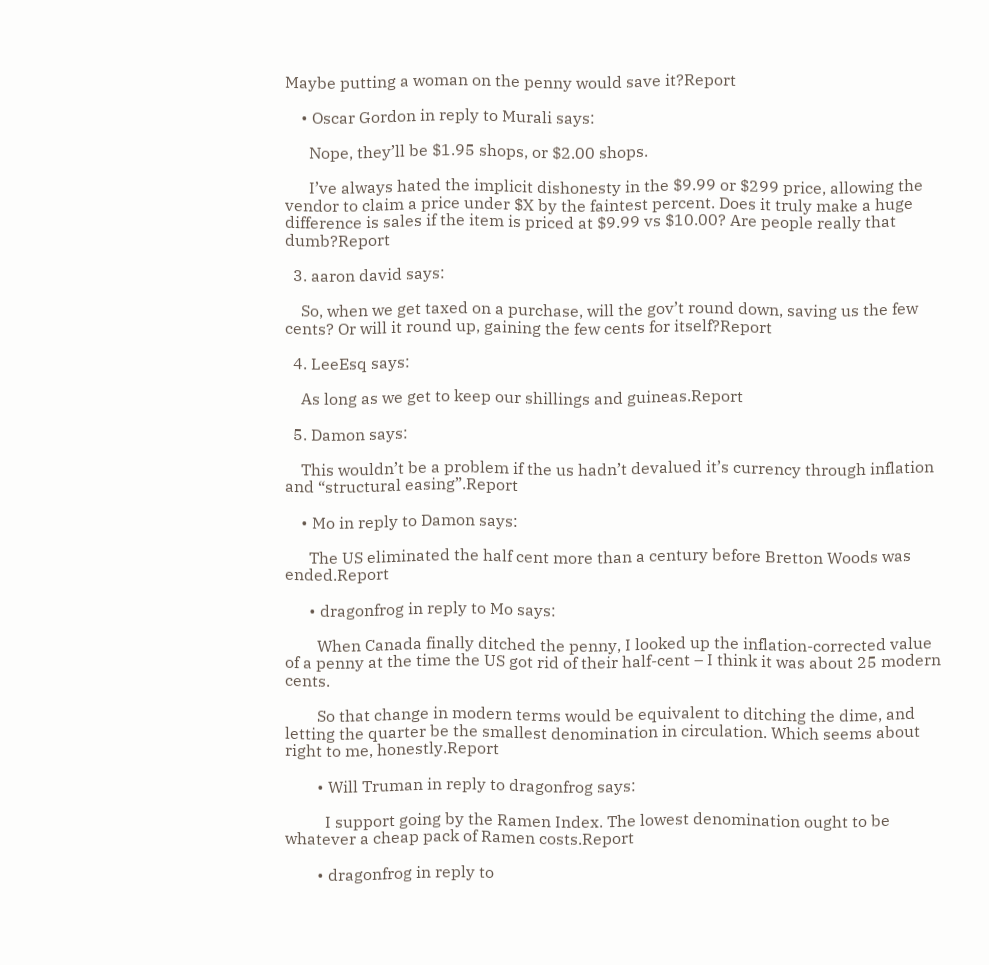Maybe putting a woman on the penny would save it?Report

    • Oscar Gordon in reply to Murali says:

      Nope, they’ll be $1.95 shops, or $2.00 shops.

      I’ve always hated the implicit dishonesty in the $9.99 or $299 price, allowing the vendor to claim a price under $X by the faintest percent. Does it truly make a huge difference is sales if the item is priced at $9.99 vs $10.00? Are people really that dumb?Report

  3. aaron david says:

    So, when we get taxed on a purchase, will the gov’t round down, saving us the few cents? Or will it round up, gaining the few cents for itself?Report

  4. LeeEsq says:

    As long as we get to keep our shillings and guineas.Report

  5. Damon says:

    This wouldn’t be a problem if the us hadn’t devalued it’s currency through inflation and “structural easing”.Report

    • Mo in reply to Damon says:

      The US eliminated the half cent more than a century before Bretton Woods was ended.Report

      • dragonfrog in reply to Mo says:

        When Canada finally ditched the penny, I looked up the inflation-corrected value of a penny at the time the US got rid of their half-cent – I think it was about 25 modern cents.

        So that change in modern terms would be equivalent to ditching the dime, and letting the quarter be the smallest denomination in circulation. Which seems about right to me, honestly.Report

        • Will Truman in reply to dragonfrog says:

          I support going by the Ramen Index. The lowest denomination ought to be whatever a cheap pack of Ramen costs.Report

        • dragonfrog in reply to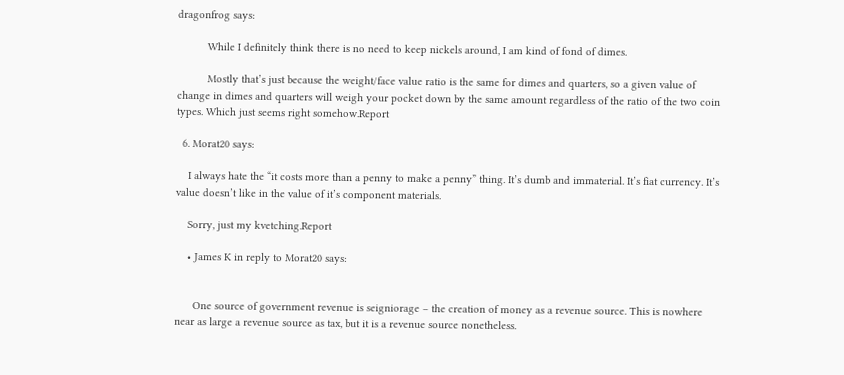dragonfrog says:

          While I definitely think there is no need to keep nickels around, I am kind of fond of dimes.

          Mostly that’s just because the weight/face value ratio is the same for dimes and quarters, so a given value of change in dimes and quarters will weigh your pocket down by the same amount regardless of the ratio of the two coin types. Which just seems right somehow.Report

  6. Morat20 says:

    I always hate the “it costs more than a penny to make a penny” thing. It’s dumb and immaterial. It’s fiat currency. It’s value doesn’t like in the value of it’s component materials.

    Sorry, just my kvetching.Report

    • James K in reply to Morat20 says:


      One source of government revenue is seigniorage – the creation of money as a revenue source. This is nowhere near as large a revenue source as tax, but it is a revenue source nonetheless.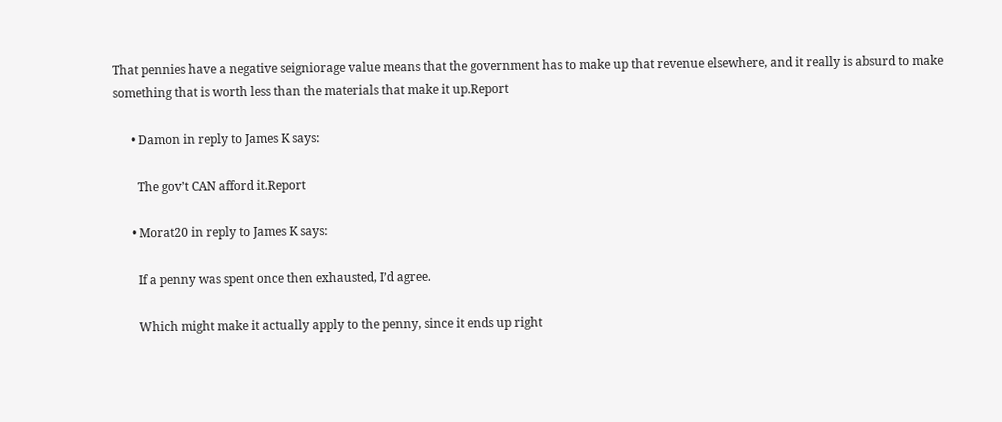That pennies have a negative seigniorage value means that the government has to make up that revenue elsewhere, and it really is absurd to make something that is worth less than the materials that make it up.Report

      • Damon in reply to James K says:

        The gov’t CAN afford it.Report

      • Morat20 in reply to James K says:

        If a penny was spent once then exhausted, I’d agree.

        Which might make it actually apply to the penny, since it ends up right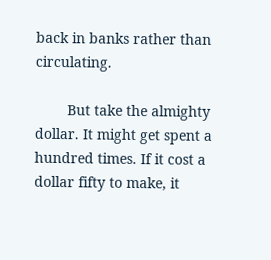back in banks rather than circulating.

        But take the almighty dollar. It might get spent a hundred times. If it cost a dollar fifty to make, it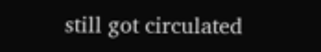still got circulated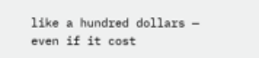like a hundred dollars — even if it cost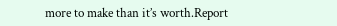more to make than it’s worth.Report